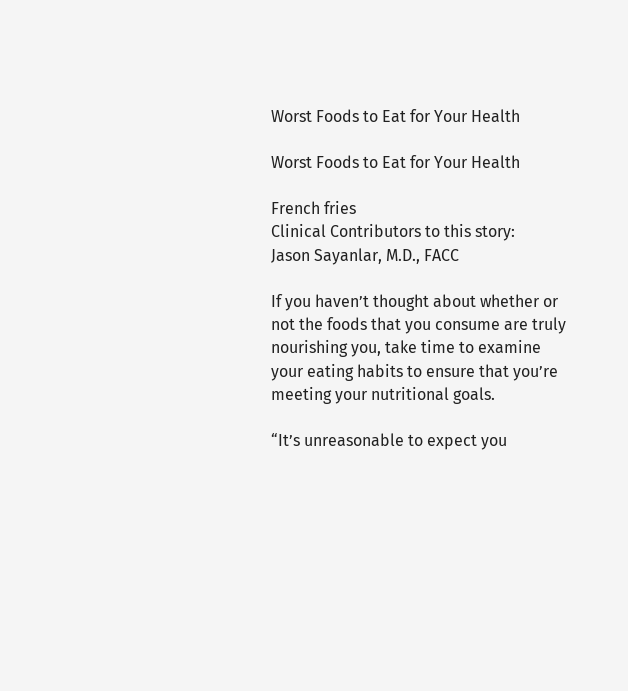Worst Foods to Eat for Your Health

Worst Foods to Eat for Your Health

French fries
Clinical Contributors to this story:
Jason Sayanlar, M.D., FACC

If you haven’t thought about whether or not the foods that you consume are truly nourishing you, take time to examine your eating habits to ensure that you’re meeting your nutritional goals.

“It’s unreasonable to expect you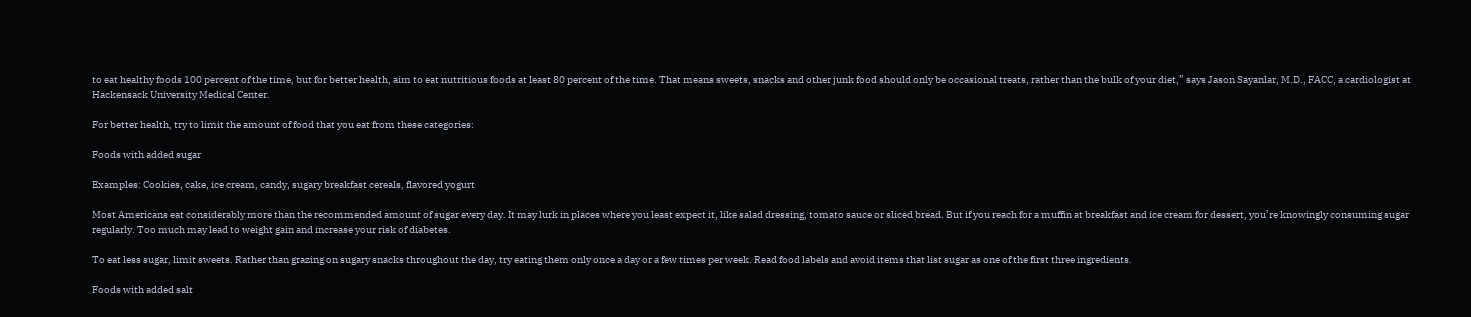to eat healthy foods 100 percent of the time, but for better health, aim to eat nutritious foods at least 80 percent of the time. That means sweets, snacks and other junk food should only be occasional treats, rather than the bulk of your diet,” says Jason Sayanlar, M.D., FACC, a cardiologist at Hackensack University Medical Center.

For better health, try to limit the amount of food that you eat from these categories:

Foods with added sugar

Examples: Cookies, cake, ice cream, candy, sugary breakfast cereals, flavored yogurt

Most Americans eat considerably more than the recommended amount of sugar every day. It may lurk in places where you least expect it, like salad dressing, tomato sauce or sliced bread. But if you reach for a muffin at breakfast and ice cream for dessert, you’re knowingly consuming sugar regularly. Too much may lead to weight gain and increase your risk of diabetes.

To eat less sugar, limit sweets. Rather than grazing on sugary snacks throughout the day, try eating them only once a day or a few times per week. Read food labels and avoid items that list sugar as one of the first three ingredients.

Foods with added salt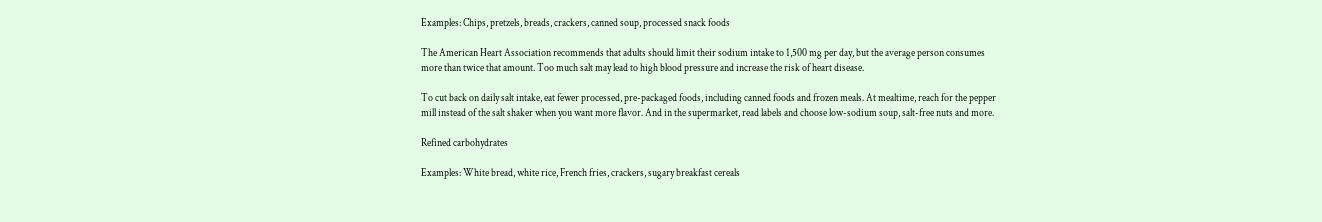Examples: Chips, pretzels, breads, crackers, canned soup, processed snack foods

The American Heart Association recommends that adults should limit their sodium intake to 1,500 mg per day, but the average person consumes more than twice that amount. Too much salt may lead to high blood pressure and increase the risk of heart disease.

To cut back on daily salt intake, eat fewer processed, pre-packaged foods, including canned foods and frozen meals. At mealtime, reach for the pepper mill instead of the salt shaker when you want more flavor. And in the supermarket, read labels and choose low-sodium soup, salt-free nuts and more.

Refined carbohydrates

Examples: White bread, white rice, French fries, crackers, sugary breakfast cereals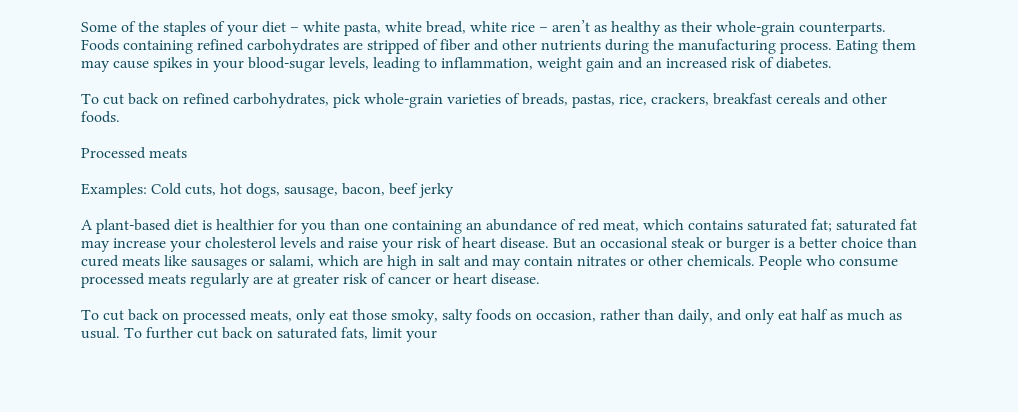Some of the staples of your diet – white pasta, white bread, white rice – aren’t as healthy as their whole-grain counterparts. Foods containing refined carbohydrates are stripped of fiber and other nutrients during the manufacturing process. Eating them may cause spikes in your blood-sugar levels, leading to inflammation, weight gain and an increased risk of diabetes.

To cut back on refined carbohydrates, pick whole-grain varieties of breads, pastas, rice, crackers, breakfast cereals and other foods.

Processed meats

Examples: Cold cuts, hot dogs, sausage, bacon, beef jerky

A plant-based diet is healthier for you than one containing an abundance of red meat, which contains saturated fat; saturated fat may increase your cholesterol levels and raise your risk of heart disease. But an occasional steak or burger is a better choice than cured meats like sausages or salami, which are high in salt and may contain nitrates or other chemicals. People who consume processed meats regularly are at greater risk of cancer or heart disease.

To cut back on processed meats, only eat those smoky, salty foods on occasion, rather than daily, and only eat half as much as usual. To further cut back on saturated fats, limit your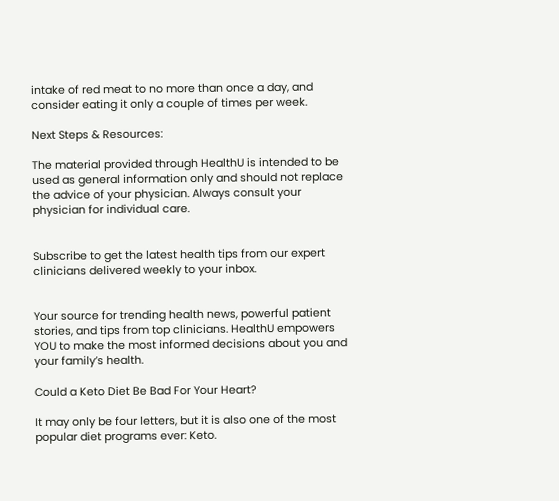intake of red meat to no more than once a day, and consider eating it only a couple of times per week.

Next Steps & Resources:

The material provided through HealthU is intended to be used as general information only and should not replace the advice of your physician. Always consult your physician for individual care.


Subscribe to get the latest health tips from our expert clinicians delivered weekly to your inbox.


Your source for trending health news, powerful patient stories, and tips from top clinicians. HealthU empowers YOU to make the most informed decisions about you and your family’s health.

Could a Keto Diet Be Bad For Your Heart?

It may only be four letters, but it is also one of the most popular diet programs ever: Keto.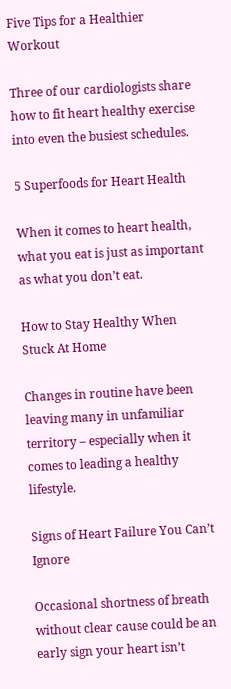Five Tips for a Healthier Workout

Three of our cardiologists share how to fit heart healthy exercise into even the busiest schedules.

5 Superfoods for Heart Health

When it comes to heart health, what you eat is just as important as what you don’t eat.

How to Stay Healthy When Stuck At Home

Changes in routine have been leaving many in unfamiliar territory – especially when it comes to leading a healthy lifestyle.

Signs of Heart Failure You Can’t Ignore

Occasional shortness of breath without clear cause could be an early sign your heart isn’t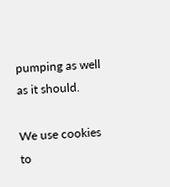pumping as well as it should.

We use cookies to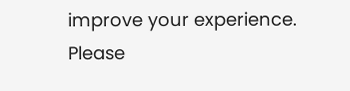improve your experience. Please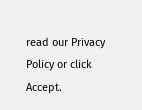read our Privacy Policy or click Accept.